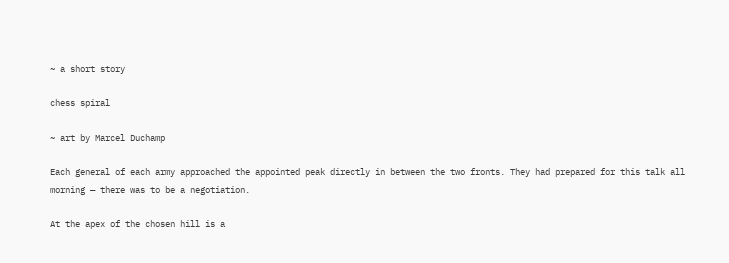~ a short story

chess spiral

~ art by Marcel Duchamp

Each general of each army approached the appointed peak directly in between the two fronts. They had prepared for this talk all morning — there was to be a negotiation.

At the apex of the chosen hill is a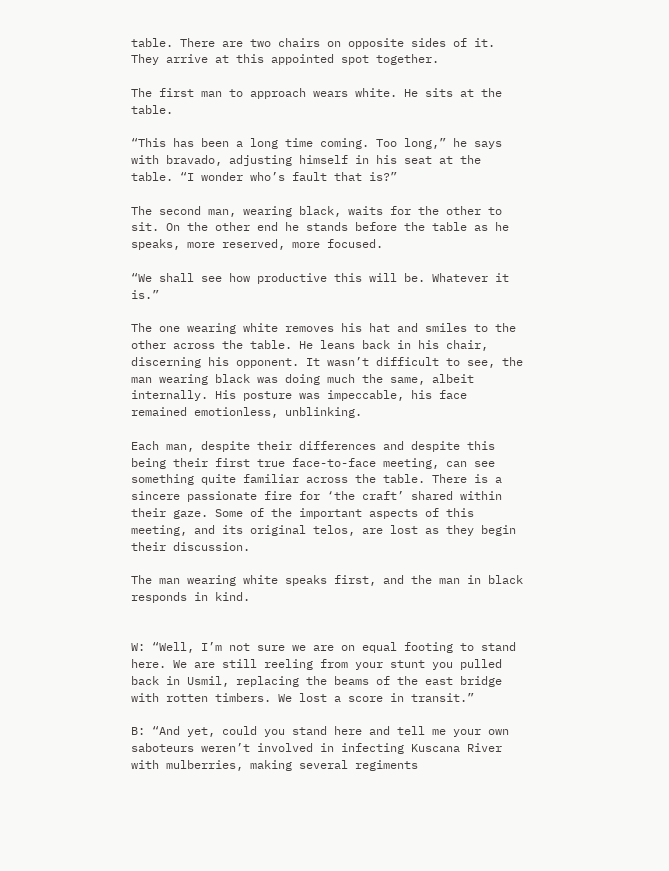table. There are two chairs on opposite sides of it. They arrive at this appointed spot together.

The first man to approach wears white. He sits at the table.

“This has been a long time coming. Too long,” he says with bravado, adjusting himself in his seat at the table. “I wonder who’s fault that is?”

The second man, wearing black, waits for the other to sit. On the other end he stands before the table as he speaks, more reserved, more focused.

“We shall see how productive this will be. Whatever it is.”

The one wearing white removes his hat and smiles to the other across the table. He leans back in his chair, discerning his opponent. It wasn’t difficult to see, the man wearing black was doing much the same, albeit internally. His posture was impeccable, his face remained emotionless, unblinking.

Each man, despite their differences and despite this being their first true face-to-face meeting, can see something quite familiar across the table. There is a sincere passionate fire for ‘the craft’ shared within their gaze. Some of the important aspects of this meeting, and its original telos, are lost as they begin their discussion.

The man wearing white speaks first, and the man in black responds in kind.


W: “Well, I’m not sure we are on equal footing to stand here. We are still reeling from your stunt you pulled back in Usmil, replacing the beams of the east bridge with rotten timbers. We lost a score in transit.”

B: “And yet, could you stand here and tell me your own saboteurs weren’t involved in infecting Kuscana River with mulberries, making several regiments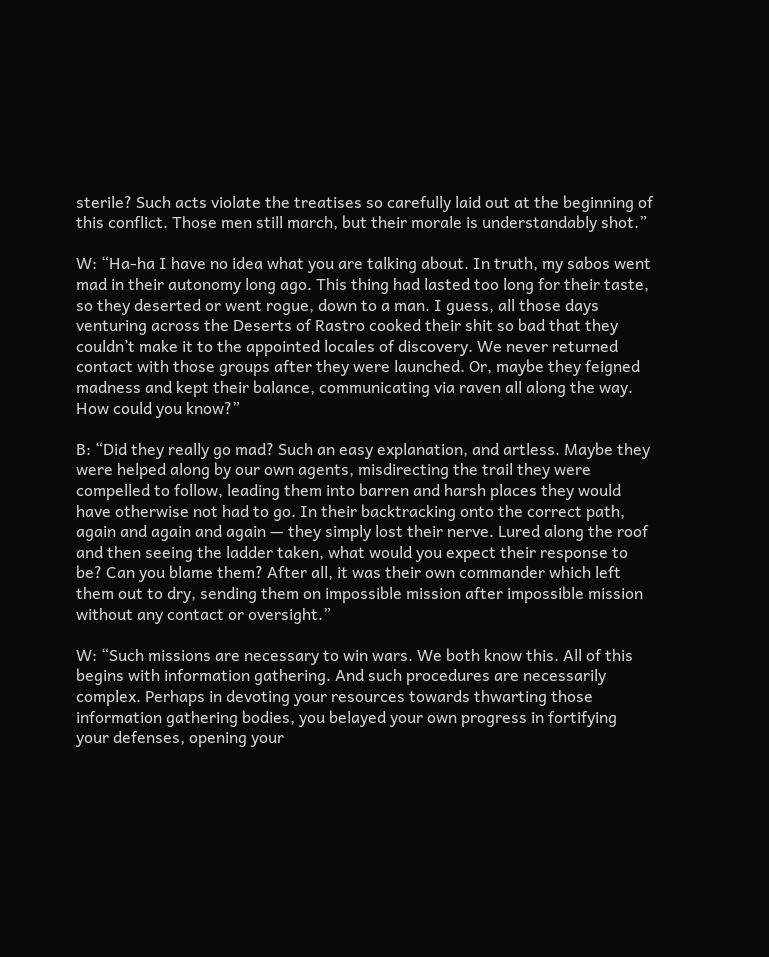sterile? Such acts violate the treatises so carefully laid out at the beginning of this conflict. Those men still march, but their morale is understandably shot.”

W: “Ha-ha I have no idea what you are talking about. In truth, my sabos went mad in their autonomy long ago. This thing had lasted too long for their taste, so they deserted or went rogue, down to a man. I guess, all those days venturing across the Deserts of Rastro cooked their shit so bad that they couldn’t make it to the appointed locales of discovery. We never returned contact with those groups after they were launched. Or, maybe they feigned madness and kept their balance, communicating via raven all along the way. How could you know?”

B: “Did they really go mad? Such an easy explanation, and artless. Maybe they were helped along by our own agents, misdirecting the trail they were compelled to follow, leading them into barren and harsh places they would have otherwise not had to go. In their backtracking onto the correct path, again and again and again — they simply lost their nerve. Lured along the roof and then seeing the ladder taken, what would you expect their response to be? Can you blame them? After all, it was their own commander which left them out to dry, sending them on impossible mission after impossible mission without any contact or oversight.”

W: “Such missions are necessary to win wars. We both know this. All of this begins with information gathering. And such procedures are necessarily complex. Perhaps in devoting your resources towards thwarting those information gathering bodies, you belayed your own progress in fortifying your defenses, opening your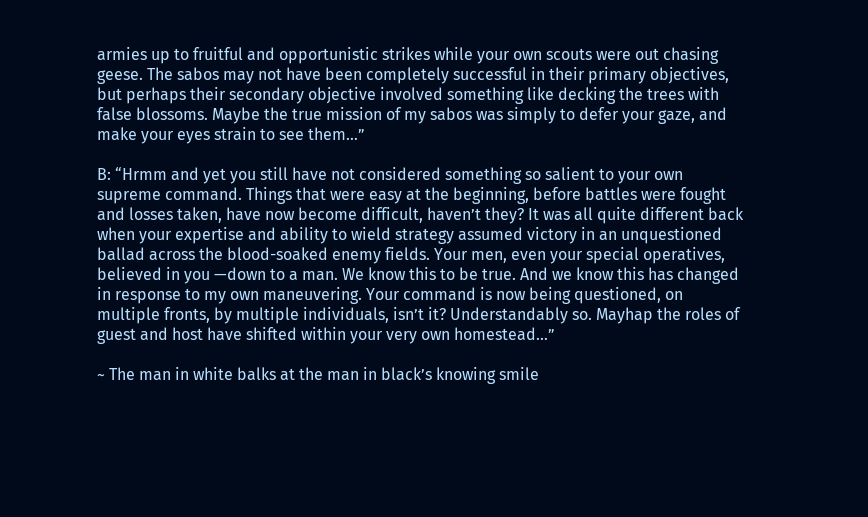armies up to fruitful and opportunistic strikes while your own scouts were out chasing geese. The sabos may not have been completely successful in their primary objectives, but perhaps their secondary objective involved something like decking the trees with false blossoms. Maybe the true mission of my sabos was simply to defer your gaze, and make your eyes strain to see them…”

B: “Hrmm and yet you still have not considered something so salient to your own supreme command. Things that were easy at the beginning, before battles were fought and losses taken, have now become difficult, haven’t they? It was all quite different back when your expertise and ability to wield strategy assumed victory in an unquestioned ballad across the blood-soaked enemy fields. Your men, even your special operatives, believed in you —down to a man. We know this to be true. And we know this has changed in response to my own maneuvering. Your command is now being questioned, on multiple fronts, by multiple individuals, isn’t it? Understandably so. Mayhap the roles of guest and host have shifted within your very own homestead…”

~ The man in white balks at the man in black’s knowing smile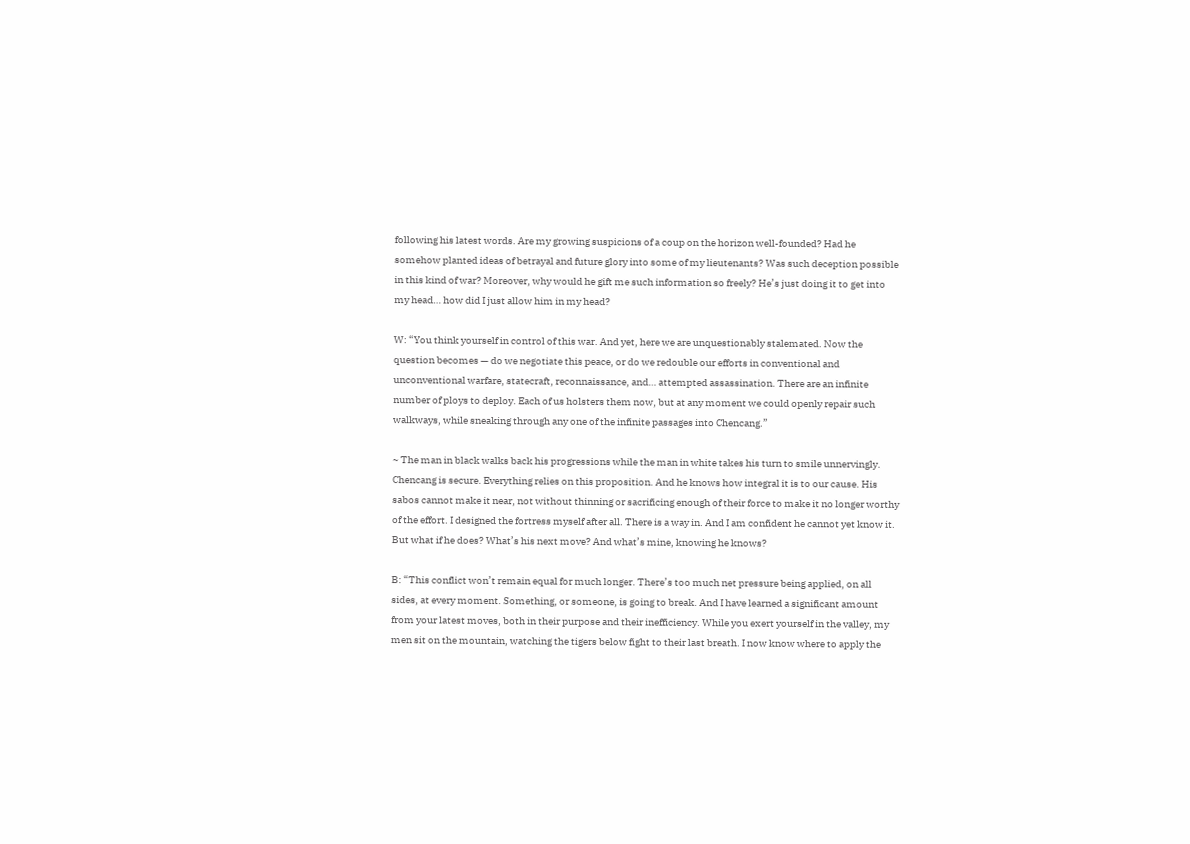following his latest words. Are my growing suspicions of a coup on the horizon well-founded? Had he somehow planted ideas of betrayal and future glory into some of my lieutenants? Was such deception possible in this kind of war? Moreover, why would he gift me such information so freely? He’s just doing it to get into my head… how did I just allow him in my head?

W: “You think yourself in control of this war. And yet, here we are unquestionably stalemated. Now the question becomes — do we negotiate this peace, or do we redouble our efforts in conventional and unconventional warfare, statecraft, reconnaissance, and… attempted assassination. There are an infinite number of ploys to deploy. Each of us holsters them now, but at any moment we could openly repair such walkways, while sneaking through any one of the infinite passages into Chencang.”

~ The man in black walks back his progressions while the man in white takes his turn to smile unnervingly. Chencang is secure. Everything relies on this proposition. And he knows how integral it is to our cause. His sabos cannot make it near, not without thinning or sacrificing enough of their force to make it no longer worthy of the effort. I designed the fortress myself after all. There is a way in. And I am confident he cannot yet know it. But what if he does? What’s his next move? And what’s mine, knowing he knows?

B: “This conflict won’t remain equal for much longer. There’s too much net pressure being applied, on all sides, at every moment. Something, or someone, is going to break. And I have learned a significant amount from your latest moves, both in their purpose and their inefficiency. While you exert yourself in the valley, my men sit on the mountain, watching the tigers below fight to their last breath. I now know where to apply the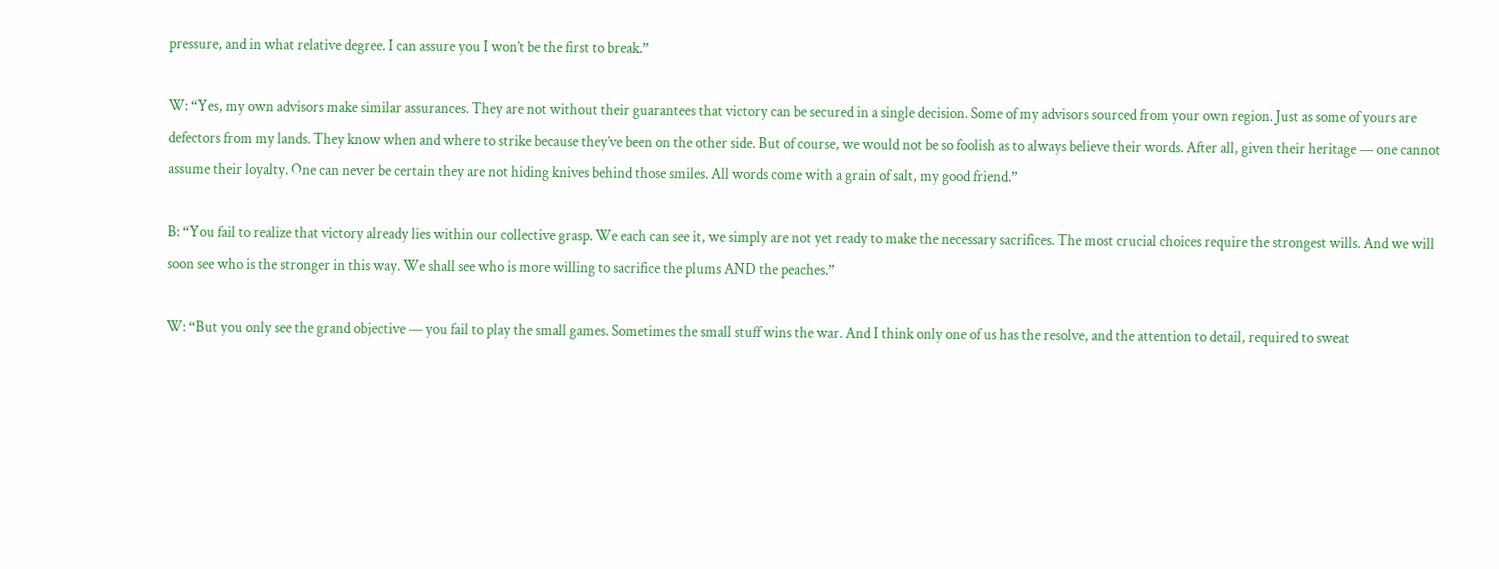pressure, and in what relative degree. I can assure you I won’t be the first to break.”

W: “Yes, my own advisors make similar assurances. They are not without their guarantees that victory can be secured in a single decision. Some of my advisors sourced from your own region. Just as some of yours are defectors from my lands. They know when and where to strike because they’ve been on the other side. But of course, we would not be so foolish as to always believe their words. After all, given their heritage — one cannot assume their loyalty. One can never be certain they are not hiding knives behind those smiles. All words come with a grain of salt, my good friend.”

B: “You fail to realize that victory already lies within our collective grasp. We each can see it, we simply are not yet ready to make the necessary sacrifices. The most crucial choices require the strongest wills. And we will soon see who is the stronger in this way. We shall see who is more willing to sacrifice the plums AND the peaches.”

W: “But you only see the grand objective — you fail to play the small games. Sometimes the small stuff wins the war. And I think only one of us has the resolve, and the attention to detail, required to sweat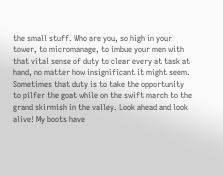the small stuff. Who are you, so high in your tower, to micromanage, to imbue your men with that vital sense of duty to clear every at task at hand, no matter how insignificant it might seem. Sometimes that duty is to take the opportunity to pilfer the goat while on the swift march to the grand skirmish in the valley. Look ahead and look alive! My boots have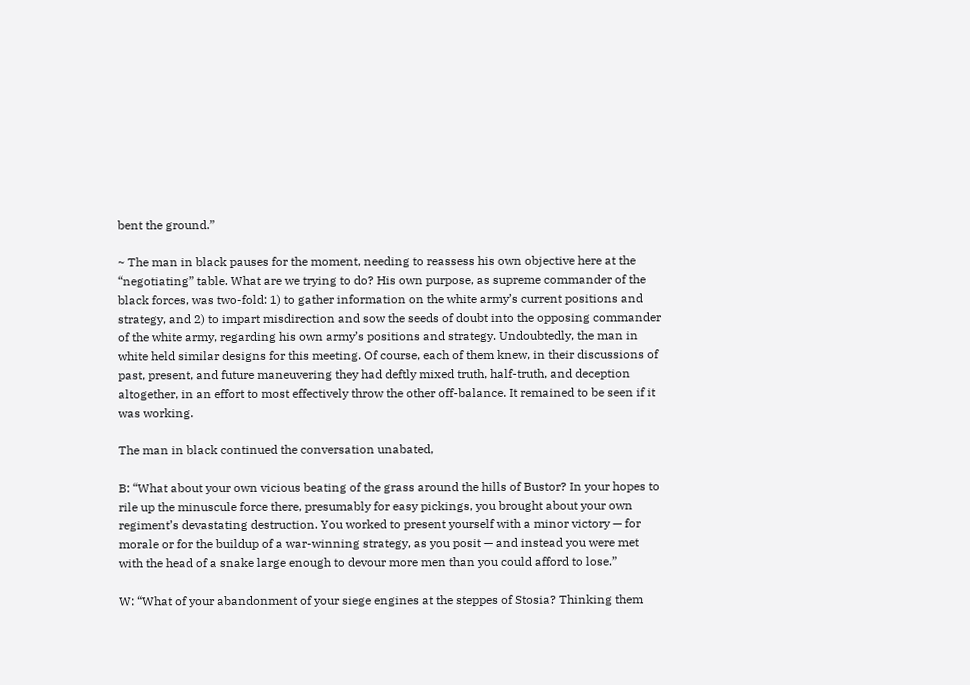bent the ground.”

~ The man in black pauses for the moment, needing to reassess his own objective here at the “negotiating” table. What are we trying to do? His own purpose, as supreme commander of the black forces, was two-fold: 1) to gather information on the white army’s current positions and strategy, and 2) to impart misdirection and sow the seeds of doubt into the opposing commander of the white army, regarding his own army’s positions and strategy. Undoubtedly, the man in white held similar designs for this meeting. Of course, each of them knew, in their discussions of past, present, and future maneuvering they had deftly mixed truth, half-truth, and deception altogether, in an effort to most effectively throw the other off-balance. It remained to be seen if it was working.

The man in black continued the conversation unabated,

B: “What about your own vicious beating of the grass around the hills of Bustor? In your hopes to rile up the minuscule force there, presumably for easy pickings, you brought about your own regiment’s devastating destruction. You worked to present yourself with a minor victory — for morale or for the buildup of a war-winning strategy, as you posit — and instead you were met with the head of a snake large enough to devour more men than you could afford to lose.”

W: “What of your abandonment of your siege engines at the steppes of Stosia? Thinking them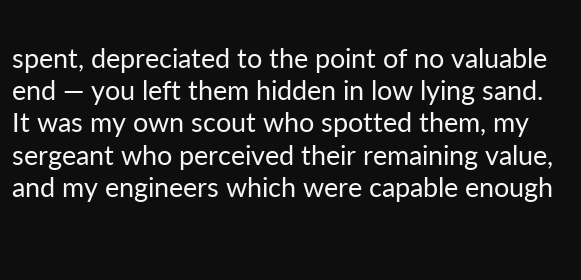spent, depreciated to the point of no valuable end — you left them hidden in low lying sand. It was my own scout who spotted them, my sergeant who perceived their remaining value, and my engineers which were capable enough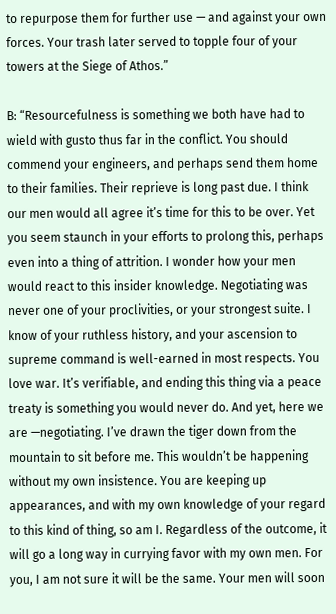to repurpose them for further use — and against your own forces. Your trash later served to topple four of your towers at the Siege of Athos.”

B: “Resourcefulness is something we both have had to wield with gusto thus far in the conflict. You should commend your engineers, and perhaps send them home to their families. Their reprieve is long past due. I think our men would all agree it’s time for this to be over. Yet you seem staunch in your efforts to prolong this, perhaps even into a thing of attrition. I wonder how your men would react to this insider knowledge. Negotiating was never one of your proclivities, or your strongest suite. I know of your ruthless history, and your ascension to supreme command is well-earned in most respects. You love war. It’s verifiable, and ending this thing via a peace treaty is something you would never do. And yet, here we are —negotiating. I’ve drawn the tiger down from the mountain to sit before me. This wouldn’t be happening without my own insistence. You are keeping up appearances, and with my own knowledge of your regard to this kind of thing, so am I. Regardless of the outcome, it will go a long way in currying favor with my own men. For you, I am not sure it will be the same. Your men will soon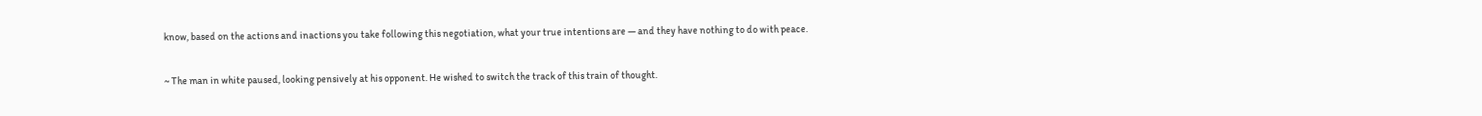know, based on the actions and inactions you take following this negotiation, what your true intentions are — and they have nothing to do with peace.

~ The man in white paused, looking pensively at his opponent. He wished to switch the track of this train of thought.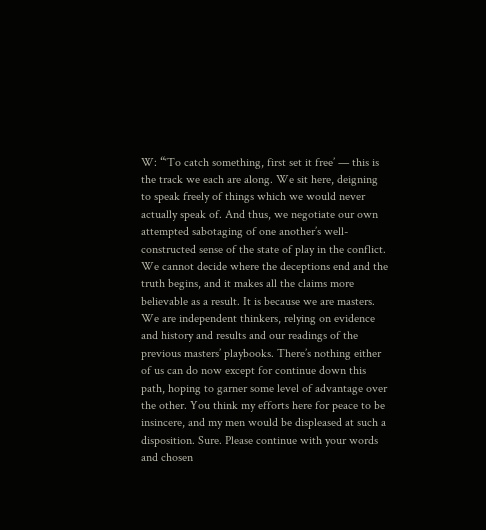W: “‘To catch something, first set it free’ — this is the track we each are along. We sit here, deigning to speak freely of things which we would never actually speak of. And thus, we negotiate our own attempted sabotaging of one another’s well-constructed sense of the state of play in the conflict. We cannot decide where the deceptions end and the truth begins, and it makes all the claims more believable as a result. It is because we are masters. We are independent thinkers, relying on evidence and history and results and our readings of the previous masters’ playbooks. There’s nothing either of us can do now except for continue down this path, hoping to garner some level of advantage over the other. You think my efforts here for peace to be insincere, and my men would be displeased at such a disposition. Sure. Please continue with your words and chosen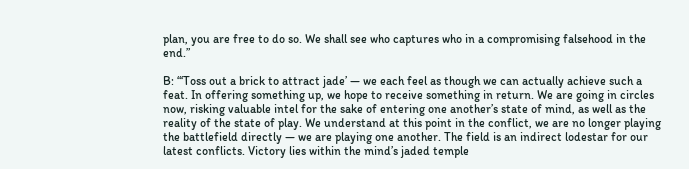plan, you are free to do so. We shall see who captures who in a compromising falsehood in the end.”

B: “‘Toss out a brick to attract jade’ — we each feel as though we can actually achieve such a feat. In offering something up, we hope to receive something in return. We are going in circles now, risking valuable intel for the sake of entering one another’s state of mind, as well as the reality of the state of play. We understand at this point in the conflict, we are no longer playing the battlefield directly — we are playing one another. The field is an indirect lodestar for our latest conflicts. Victory lies within the mind’s jaded temple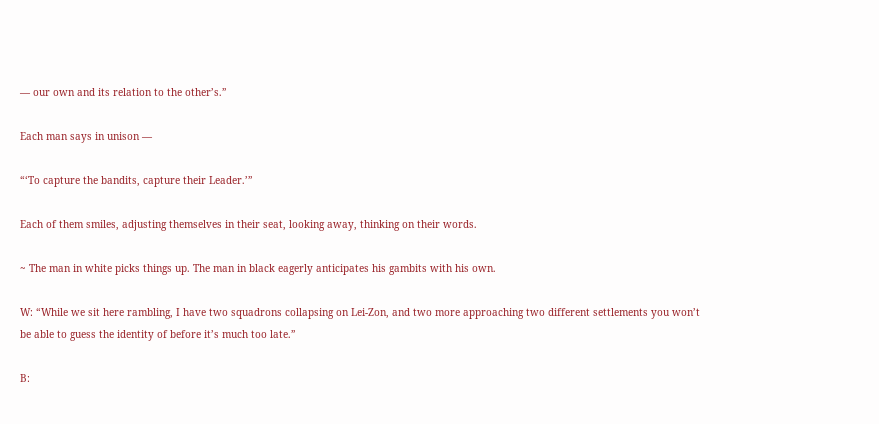— our own and its relation to the other’s.”

Each man says in unison —

“‘To capture the bandits, capture their Leader.’”

Each of them smiles, adjusting themselves in their seat, looking away, thinking on their words.

~ The man in white picks things up. The man in black eagerly anticipates his gambits with his own.

W: “While we sit here rambling, I have two squadrons collapsing on Lei-Zon, and two more approaching two different settlements you won’t be able to guess the identity of before it’s much too late.”

B: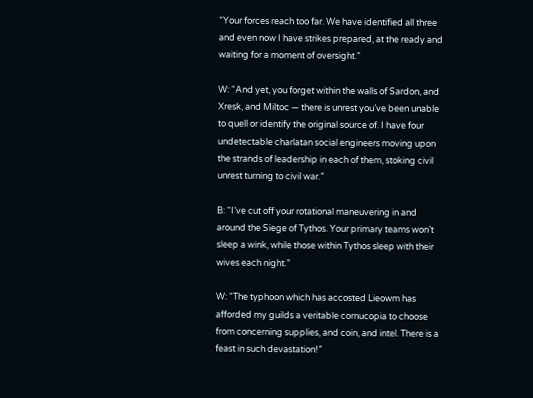“Your forces reach too far. We have identified all three and even now I have strikes prepared, at the ready and waiting for a moment of oversight.”

W: “And yet, you forget within the walls of Sardon, and Xresk, and Miltoc — there is unrest you’ve been unable to quell or identify the original source of. I have four undetectable charlatan social engineers moving upon the strands of leadership in each of them, stoking civil unrest turning to civil war.”

B: “I’ve cut off your rotational maneuvering in and around the Siege of Tythos. Your primary teams won’t sleep a wink, while those within Tythos sleep with their wives each night.”

W: “The typhoon which has accosted Lieowm has afforded my guilds a veritable cornucopia to choose from concerning supplies, and coin, and intel. There is a feast in such devastation!”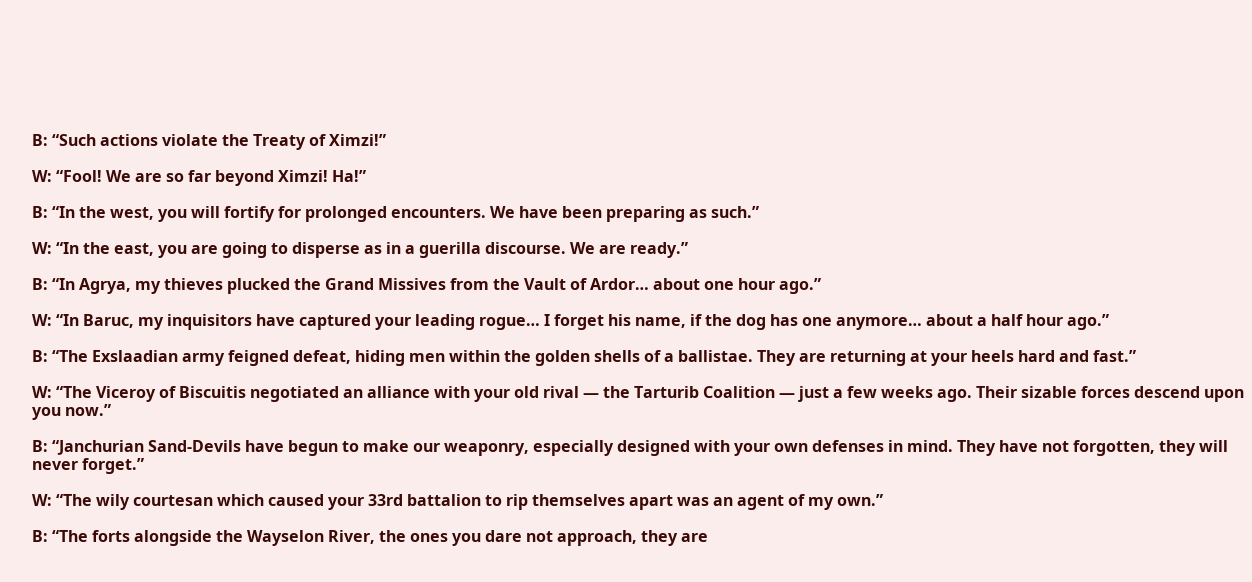B: “Such actions violate the Treaty of Ximzi!”

W: “Fool! We are so far beyond Ximzi! Ha!”

B: “In the west, you will fortify for prolonged encounters. We have been preparing as such.”

W: “In the east, you are going to disperse as in a guerilla discourse. We are ready.”

B: “In Agrya, my thieves plucked the Grand Missives from the Vault of Ardor… about one hour ago.”

W: “In Baruc, my inquisitors have captured your leading rogue… I forget his name, if the dog has one anymore… about a half hour ago.”

B: “The Exslaadian army feigned defeat, hiding men within the golden shells of a ballistae. They are returning at your heels hard and fast.”

W: “The Viceroy of Biscuitis negotiated an alliance with your old rival — the Tarturib Coalition — just a few weeks ago. Their sizable forces descend upon you now.”

B: “Janchurian Sand-Devils have begun to make our weaponry, especially designed with your own defenses in mind. They have not forgotten, they will never forget.”

W: “The wily courtesan which caused your 33rd battalion to rip themselves apart was an agent of my own.”

B: “The forts alongside the Wayselon River, the ones you dare not approach, they are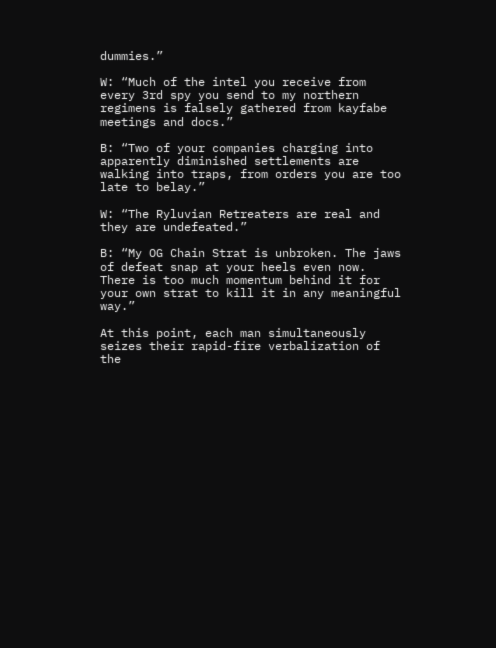dummies.”

W: “Much of the intel you receive from every 3rd spy you send to my northern regimens is falsely gathered from kayfabe meetings and docs.”

B: “Two of your companies charging into apparently diminished settlements are walking into traps, from orders you are too late to belay.”

W: “The Ryluvian Retreaters are real and they are undefeated.”

B: “My OG Chain Strat is unbroken. The jaws of defeat snap at your heels even now. There is too much momentum behind it for your own strat to kill it in any meaningful way.”

At this point, each man simultaneously seizes their rapid-fire verbalization of the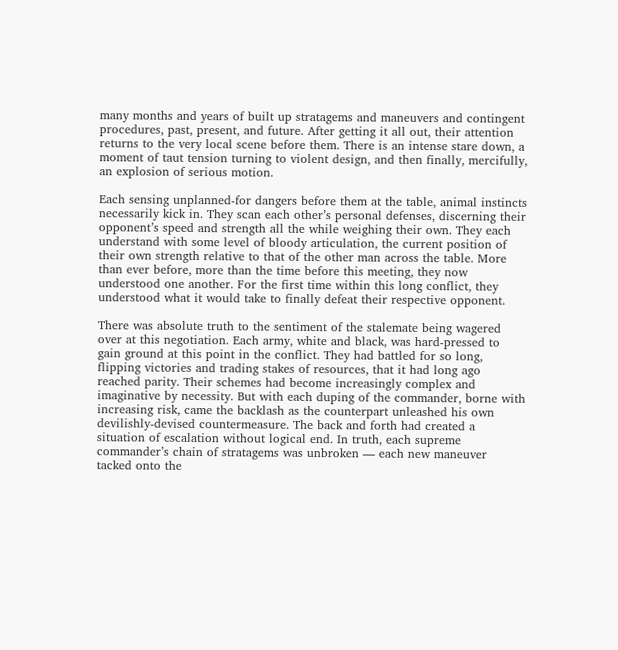many months and years of built up stratagems and maneuvers and contingent procedures, past, present, and future. After getting it all out, their attention returns to the very local scene before them. There is an intense stare down, a moment of taut tension turning to violent design, and then finally, mercifully, an explosion of serious motion.

Each sensing unplanned-for dangers before them at the table, animal instincts necessarily kick in. They scan each other’s personal defenses, discerning their opponent’s speed and strength all the while weighing their own. They each understand with some level of bloody articulation, the current position of their own strength relative to that of the other man across the table. More than ever before, more than the time before this meeting, they now understood one another. For the first time within this long conflict, they understood what it would take to finally defeat their respective opponent.

There was absolute truth to the sentiment of the stalemate being wagered over at this negotiation. Each army, white and black, was hard-pressed to gain ground at this point in the conflict. They had battled for so long, flipping victories and trading stakes of resources, that it had long ago reached parity. Their schemes had become increasingly complex and imaginative by necessity. But with each duping of the commander, borne with increasing risk, came the backlash as the counterpart unleashed his own devilishly-devised countermeasure. The back and forth had created a situation of escalation without logical end. In truth, each supreme commander’s chain of stratagems was unbroken — each new maneuver tacked onto the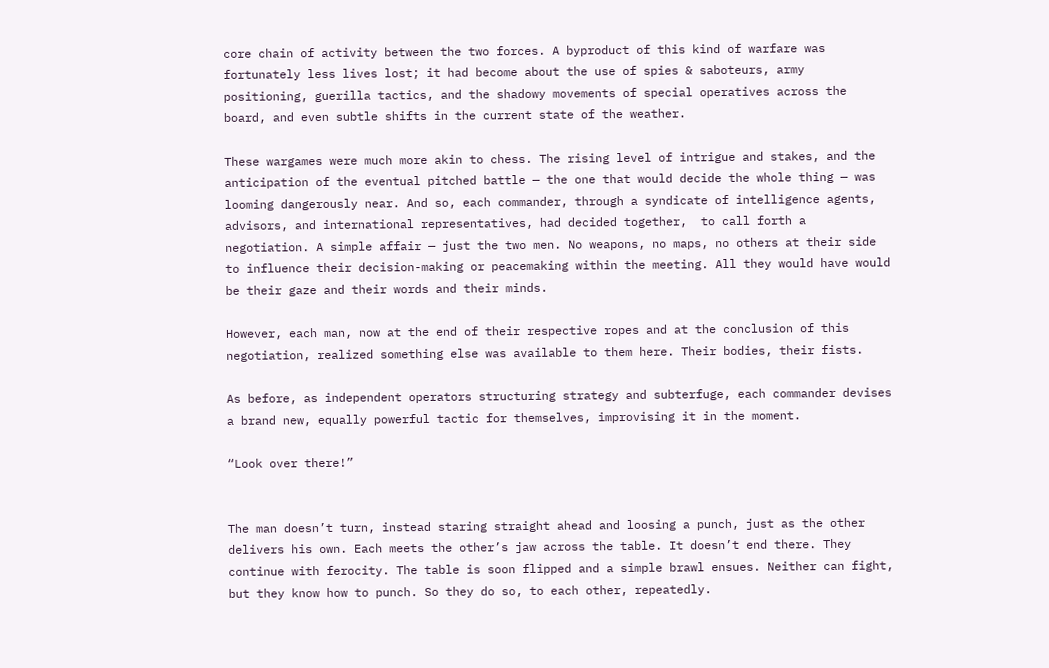core chain of activity between the two forces. A byproduct of this kind of warfare was fortunately less lives lost; it had become about the use of spies & saboteurs, army positioning, guerilla tactics, and the shadowy movements of special operatives across the board, and even subtle shifts in the current state of the weather.

These wargames were much more akin to chess. The rising level of intrigue and stakes, and the anticipation of the eventual pitched battle — the one that would decide the whole thing — was looming dangerously near. And so, each commander, through a syndicate of intelligence agents, advisors, and international representatives, had decided together,  to call forth a negotiation. A simple affair — just the two men. No weapons, no maps, no others at their side to influence their decision-making or peacemaking within the meeting. All they would have would be their gaze and their words and their minds.

However, each man, now at the end of their respective ropes and at the conclusion of this negotiation, realized something else was available to them here. Their bodies, their fists.

As before, as independent operators structuring strategy and subterfuge, each commander devises a brand new, equally powerful tactic for themselves, improvising it in the moment.

“Look over there!”


The man doesn’t turn, instead staring straight ahead and loosing a punch, just as the other delivers his own. Each meets the other’s jaw across the table. It doesn’t end there. They continue with ferocity. The table is soon flipped and a simple brawl ensues. Neither can fight, but they know how to punch. So they do so, to each other, repeatedly.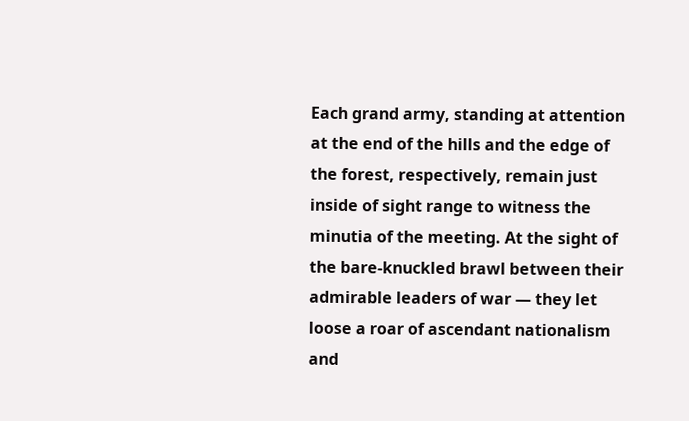Each grand army, standing at attention at the end of the hills and the edge of the forest, respectively, remain just inside of sight range to witness the minutia of the meeting. At the sight of the bare-knuckled brawl between their admirable leaders of war — they let loose a roar of ascendant nationalism and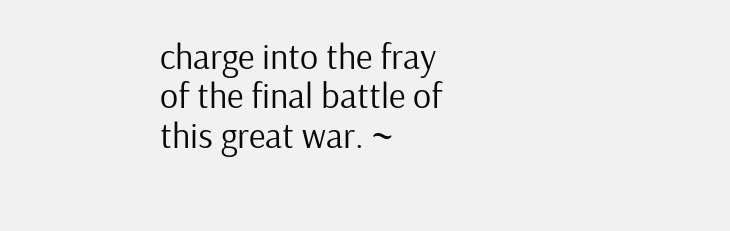charge into the fray of the final battle of this great war. ~